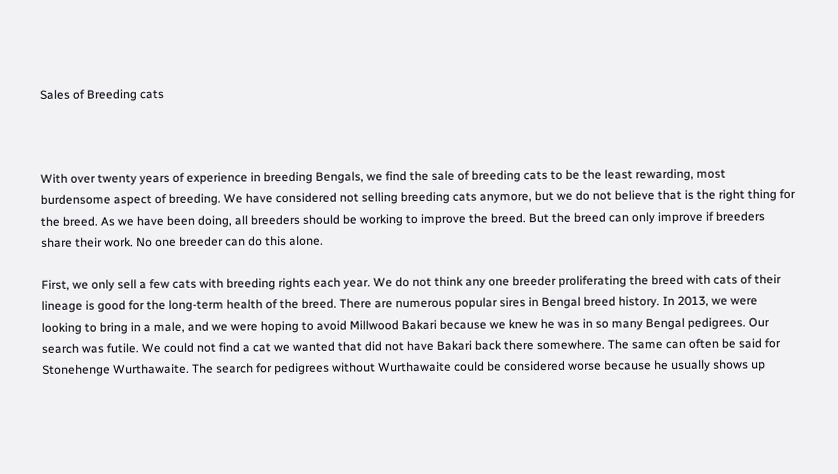Sales of Breeding cats



With over twenty years of experience in breeding Bengals, we find the sale of breeding cats to be the least rewarding, most burdensome aspect of breeding. We have considered not selling breeding cats anymore, but we do not believe that is the right thing for the breed. As we have been doing, all breeders should be working to improve the breed. But the breed can only improve if breeders share their work. No one breeder can do this alone.

First, we only sell a few cats with breeding rights each year. We do not think any one breeder proliferating the breed with cats of their lineage is good for the long-term health of the breed. There are numerous popular sires in Bengal breed history. In 2013, we were looking to bring in a male, and we were hoping to avoid Millwood Bakari because we knew he was in so many Bengal pedigrees. Our search was futile. We could not find a cat we wanted that did not have Bakari back there somewhere. The same can often be said for Stonehenge Wurthawaite. The search for pedigrees without Wurthawaite could be considered worse because he usually shows up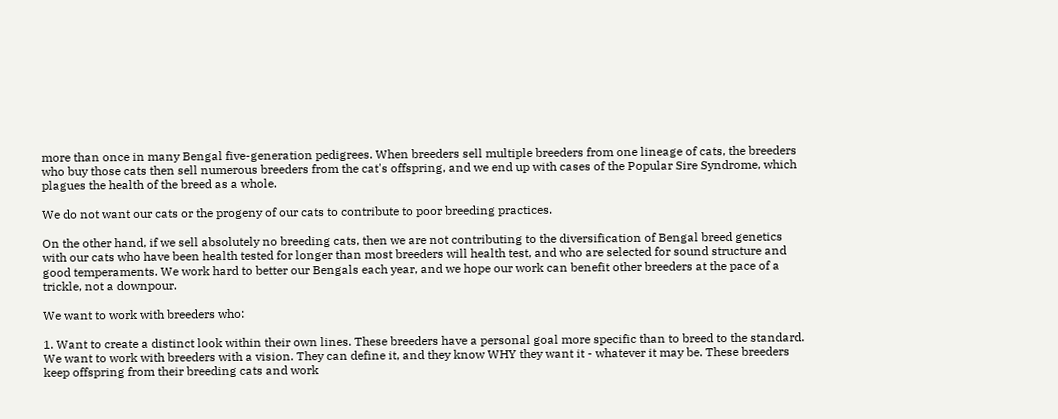more than once in many Bengal five-generation pedigrees. When breeders sell multiple breeders from one lineage of cats, the breeders who buy those cats then sell numerous breeders from the cat's offspring, and we end up with cases of the Popular Sire Syndrome, which plagues the health of the breed as a whole.

We do not want our cats or the progeny of our cats to contribute to poor breeding practices.

On the other hand, if we sell absolutely no breeding cats, then we are not contributing to the diversification of Bengal breed genetics with our cats who have been health tested for longer than most breeders will health test, and who are selected for sound structure and good temperaments. We work hard to better our Bengals each year, and we hope our work can benefit other breeders at the pace of a trickle, not a downpour.

We want to work with breeders who:

1. Want to create a distinct look within their own lines. These breeders have a personal goal more specific than to breed to the standard. We want to work with breeders with a vision. They can define it, and they know WHY they want it - whatever it may be. These breeders keep offspring from their breeding cats and work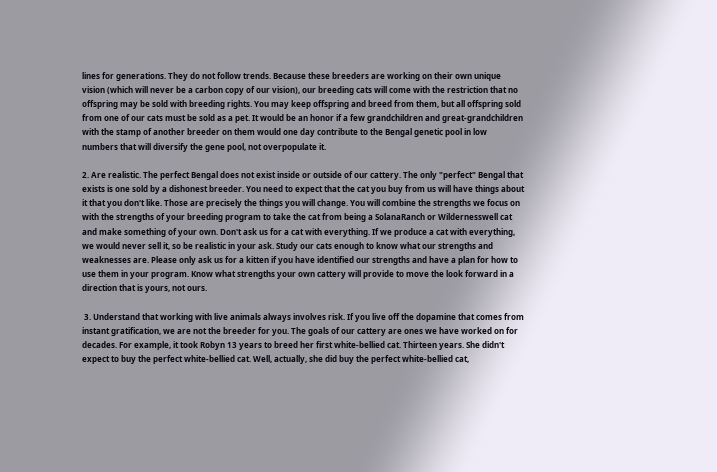lines for generations. They do not follow trends. Because these breeders are working on their own unique vision (which will never be a carbon copy of our vision), our breeding cats will come with the restriction that no offspring may be sold with breeding rights. You may keep offspring and breed from them, but all offspring sold from one of our cats must be sold as a pet. It would be an honor if a few grandchildren and great-grandchildren with the stamp of another breeder on them would one day contribute to the Bengal genetic pool in low numbers that will diversify the gene pool, not overpopulate it.

2. Are realistic. The perfect Bengal does not exist inside or outside of our cattery. The only "perfect" Bengal that exists is one sold by a dishonest breeder. You need to expect that the cat you buy from us will have things about it that you don't like. Those are precisely the things you will change. You will combine the strengths we focus on with the strengths of your breeding program to take the cat from being a SolanaRanch or Wildernesswell cat and make something of your own. Don't ask us for a cat with everything. If we produce a cat with everything, we would never sell it, so be realistic in your ask. Study our cats enough to know what our strengths and weaknesses are. Please only ask us for a kitten if you have identified our strengths and have a plan for how to use them in your program. Know what strengths your own cattery will provide to move the look forward in a direction that is yours, not ours.

 3. Understand that working with live animals always involves risk. If you live off the dopamine that comes from instant gratification, we are not the breeder for you. The goals of our cattery are ones we have worked on for decades. For example, it took Robyn 13 years to breed her first white-bellied cat. Thirteen years. She didn't expect to buy the perfect white-bellied cat. Well, actually, she did buy the perfect white-bellied cat,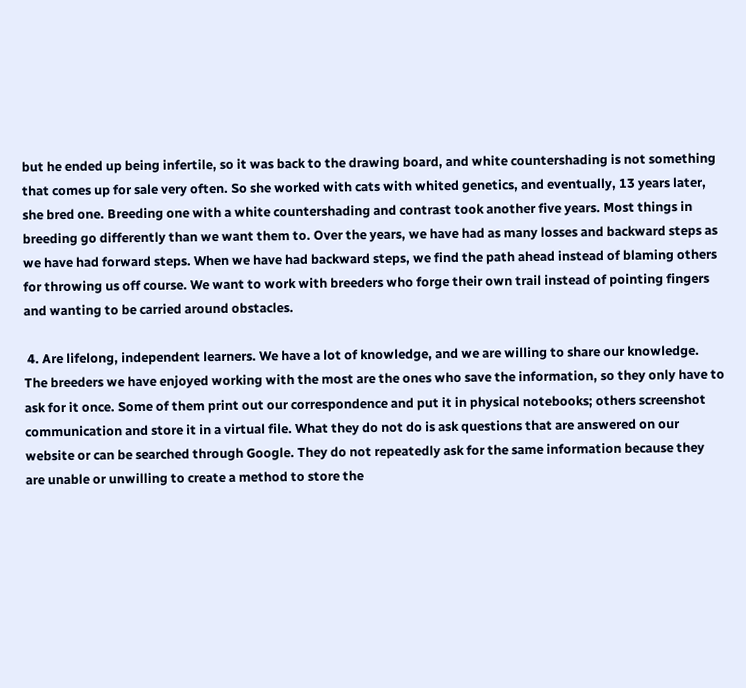but he ended up being infertile, so it was back to the drawing board, and white countershading is not something that comes up for sale very often. So she worked with cats with whited genetics, and eventually, 13 years later, she bred one. Breeding one with a white countershading and contrast took another five years. Most things in breeding go differently than we want them to. Over the years, we have had as many losses and backward steps as we have had forward steps. When we have had backward steps, we find the path ahead instead of blaming others for throwing us off course. We want to work with breeders who forge their own trail instead of pointing fingers and wanting to be carried around obstacles.

 4. Are lifelong, independent learners. We have a lot of knowledge, and we are willing to share our knowledge. The breeders we have enjoyed working with the most are the ones who save the information, so they only have to ask for it once. Some of them print out our correspondence and put it in physical notebooks; others screenshot communication and store it in a virtual file. What they do not do is ask questions that are answered on our website or can be searched through Google. They do not repeatedly ask for the same information because they are unable or unwilling to create a method to store the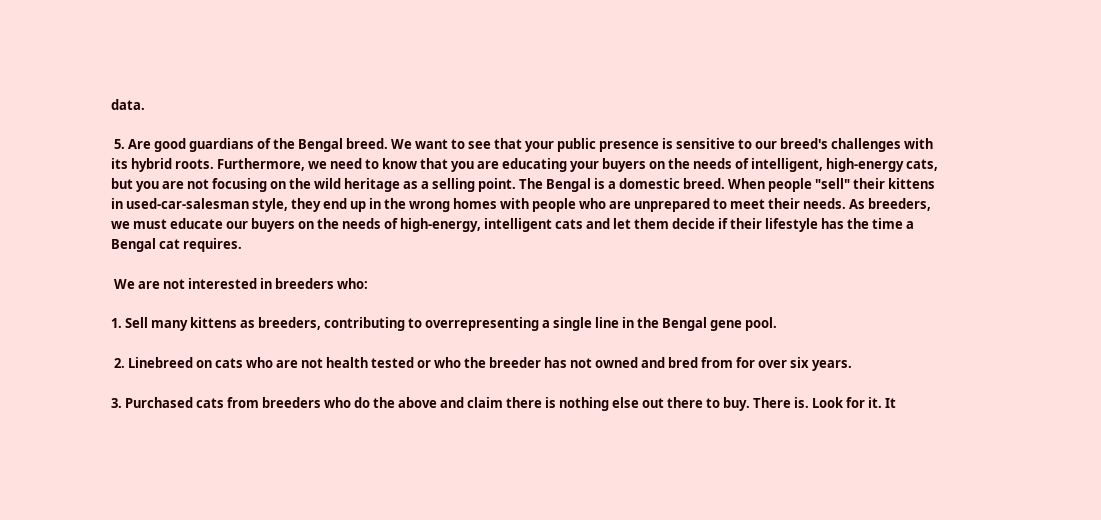data.

 5. Are good guardians of the Bengal breed. We want to see that your public presence is sensitive to our breed's challenges with its hybrid roots. Furthermore, we need to know that you are educating your buyers on the needs of intelligent, high-energy cats, but you are not focusing on the wild heritage as a selling point. The Bengal is a domestic breed. When people "sell" their kittens in used-car-salesman style, they end up in the wrong homes with people who are unprepared to meet their needs. As breeders, we must educate our buyers on the needs of high-energy, intelligent cats and let them decide if their lifestyle has the time a Bengal cat requires.

 We are not interested in breeders who:

1. Sell many kittens as breeders, contributing to overrepresenting a single line in the Bengal gene pool.

 2. Linebreed on cats who are not health tested or who the breeder has not owned and bred from for over six years.

3. Purchased cats from breeders who do the above and claim there is nothing else out there to buy. There is. Look for it. It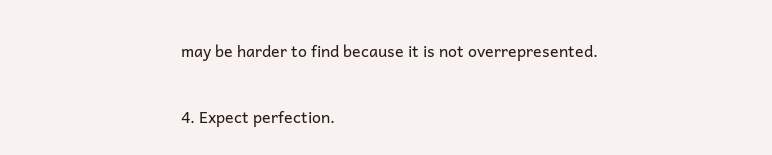may be harder to find because it is not overrepresented.

4. Expect perfection.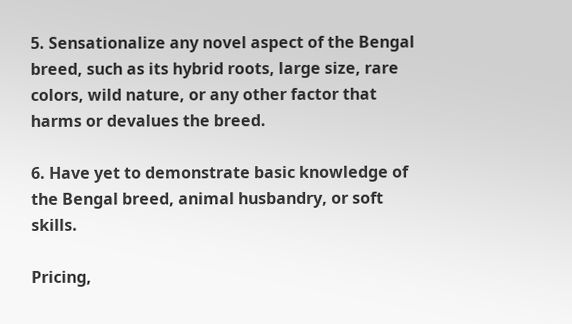5. Sensationalize any novel aspect of the Bengal breed, such as its hybrid roots, large size, rare colors, wild nature, or any other factor that harms or devalues the breed.

6. Have yet to demonstrate basic knowledge of the Bengal breed, animal husbandry, or soft skills.

Pricing,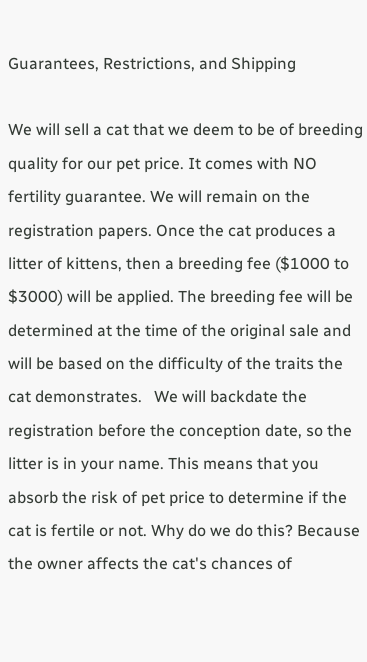Guarantees, Restrictions, and Shipping

We will sell a cat that we deem to be of breeding quality for our pet price. It comes with NO fertility guarantee. We will remain on the registration papers. Once the cat produces a litter of kittens, then a breeding fee ($1000 to $3000) will be applied. The breeding fee will be determined at the time of the original sale and will be based on the difficulty of the traits the cat demonstrates.   We will backdate the registration before the conception date, so the litter is in your name. This means that you absorb the risk of pet price to determine if the cat is fertile or not. Why do we do this? Because the owner affects the cat's chances of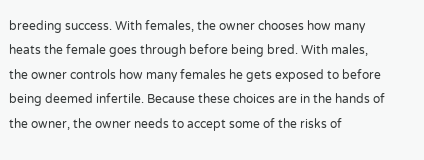breeding success. With females, the owner chooses how many heats the female goes through before being bred. With males, the owner controls how many females he gets exposed to before being deemed infertile. Because these choices are in the hands of the owner, the owner needs to accept some of the risks of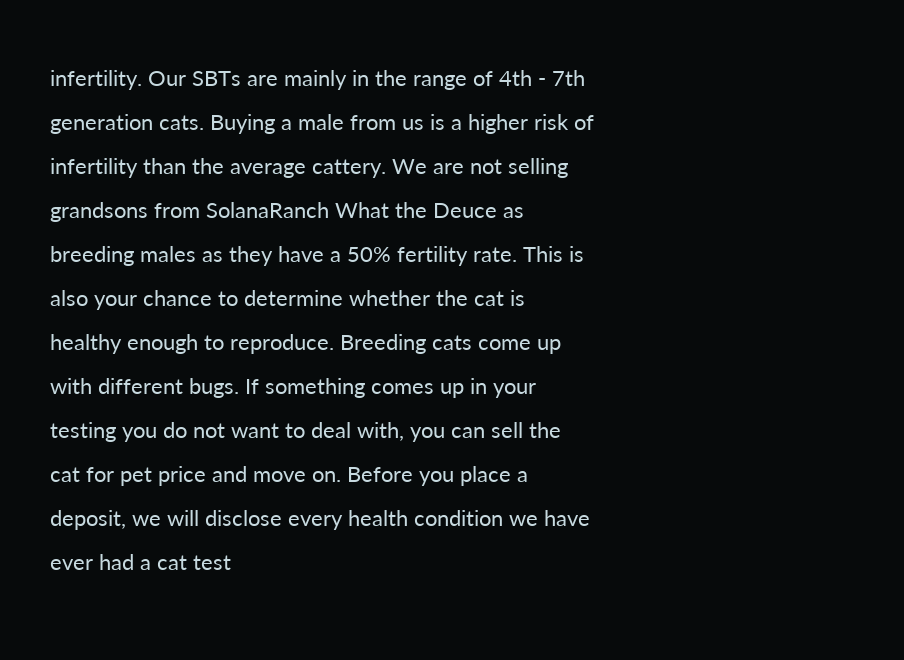infertility. Our SBTs are mainly in the range of 4th - 7th generation cats. Buying a male from us is a higher risk of infertility than the average cattery. We are not selling grandsons from SolanaRanch What the Deuce as breeding males as they have a 50% fertility rate. This is also your chance to determine whether the cat is healthy enough to reproduce. Breeding cats come up with different bugs. If something comes up in your testing you do not want to deal with, you can sell the cat for pet price and move on. Before you place a deposit, we will disclose every health condition we have ever had a cat test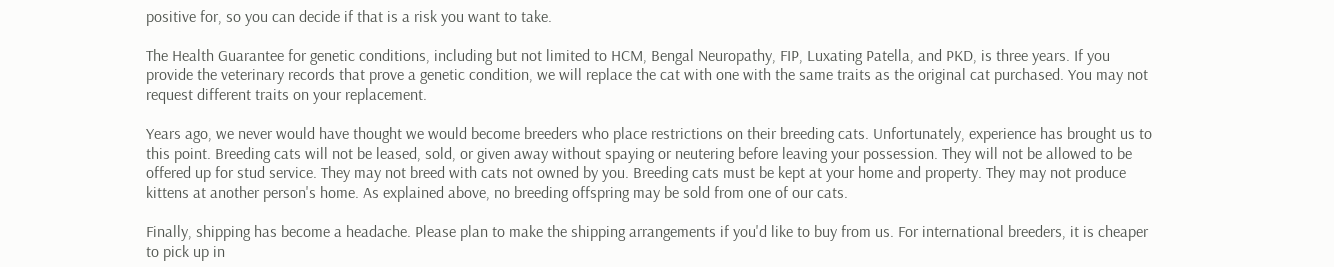positive for, so you can decide if that is a risk you want to take.

The Health Guarantee for genetic conditions, including but not limited to HCM, Bengal Neuropathy, FIP, Luxating Patella, and PKD, is three years. If you provide the veterinary records that prove a genetic condition, we will replace the cat with one with the same traits as the original cat purchased. You may not request different traits on your replacement.

Years ago, we never would have thought we would become breeders who place restrictions on their breeding cats. Unfortunately, experience has brought us to this point. Breeding cats will not be leased, sold, or given away without spaying or neutering before leaving your possession. They will not be allowed to be offered up for stud service. They may not breed with cats not owned by you. Breeding cats must be kept at your home and property. They may not produce kittens at another person's home. As explained above, no breeding offspring may be sold from one of our cats.

Finally, shipping has become a headache. Please plan to make the shipping arrangements if you'd like to buy from us. For international breeders, it is cheaper to pick up in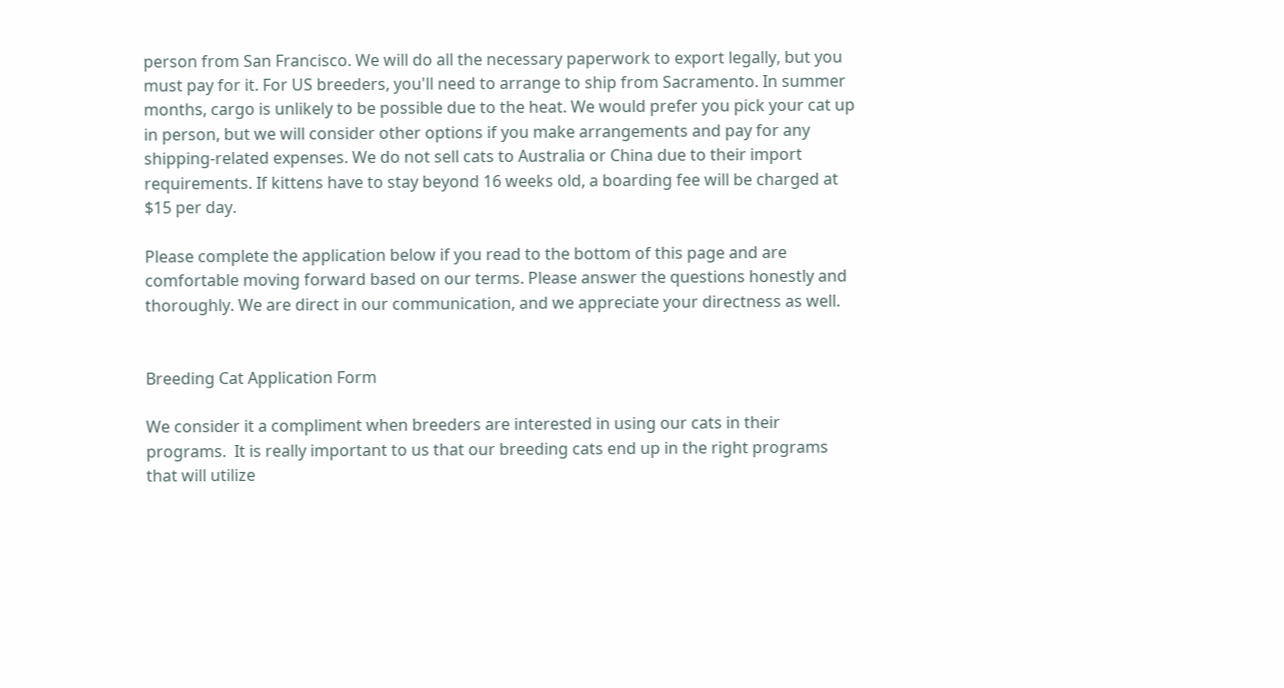person from San Francisco. We will do all the necessary paperwork to export legally, but you must pay for it. For US breeders, you'll need to arrange to ship from Sacramento. In summer months, cargo is unlikely to be possible due to the heat. We would prefer you pick your cat up in person, but we will consider other options if you make arrangements and pay for any shipping-related expenses. We do not sell cats to Australia or China due to their import requirements. If kittens have to stay beyond 16 weeks old, a boarding fee will be charged at $15 per day.

Please complete the application below if you read to the bottom of this page and are comfortable moving forward based on our terms. Please answer the questions honestly and thoroughly. We are direct in our communication, and we appreciate your directness as well.


Breeding Cat Application Form

We consider it a compliment when breeders are interested in using our cats in their programs.  It is really important to us that our breeding cats end up in the right programs that will utilize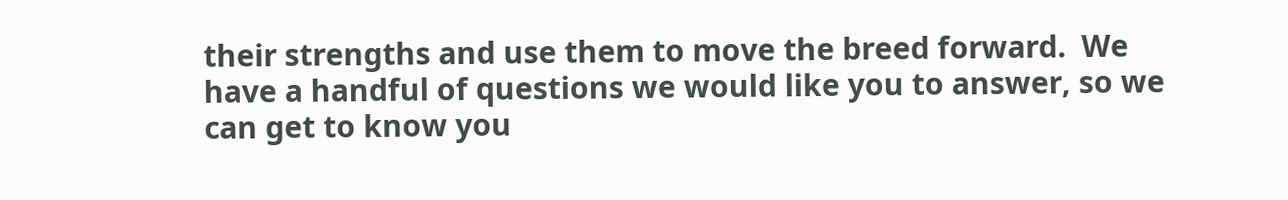their strengths and use them to move the breed forward.  We have a handful of questions we would like you to answer, so we can get to know you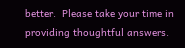better.  Please take your time in providing thoughtful answers.